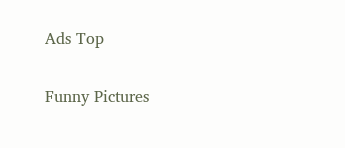Ads Top

Funny Pictures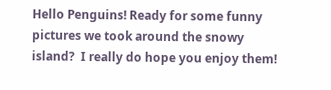Hello Penguins! Ready for some funny pictures we took around the snowy island?  I really do hope you enjoy them!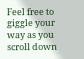Feel free to giggle your way as you scroll down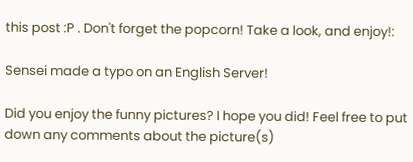this post :P . Don't forget the popcorn! Take a look, and enjoy!:

Sensei made a typo on an English Server!

Did you enjoy the funny pictures? I hope you did! Feel free to put down any comments about the picture(s)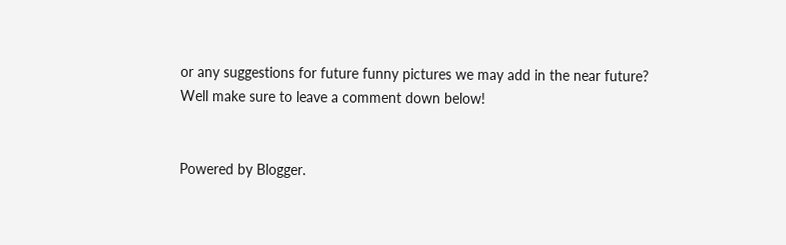or any suggestions for future funny pictures we may add in the near future? Well make sure to leave a comment down below!


Powered by Blogger.